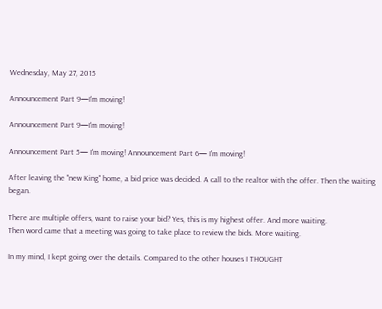Wednesday, May 27, 2015

Announcement Part 9—I'm moving!

Announcement Part 9—I'm moving!

Announcement Part 5— I'm moving! Announcement Part 6— I'm moving!

After leaving the "new King" home, a bid price was decided. A call to the realtor with the offer. Then the waiting began.

There are multiple offers, want to raise your bid? Yes, this is my highest offer. And more waiting.
Then word came that a meeting was going to take place to review the bids. More waiting.

In my mind, I kept going over the details. Compared to the other houses I THOUGHT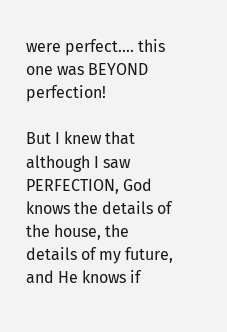were perfect.... this one was BEYOND perfection!

But I knew that although I saw PERFECTION, God knows the details of the house, the details of my future, and He knows if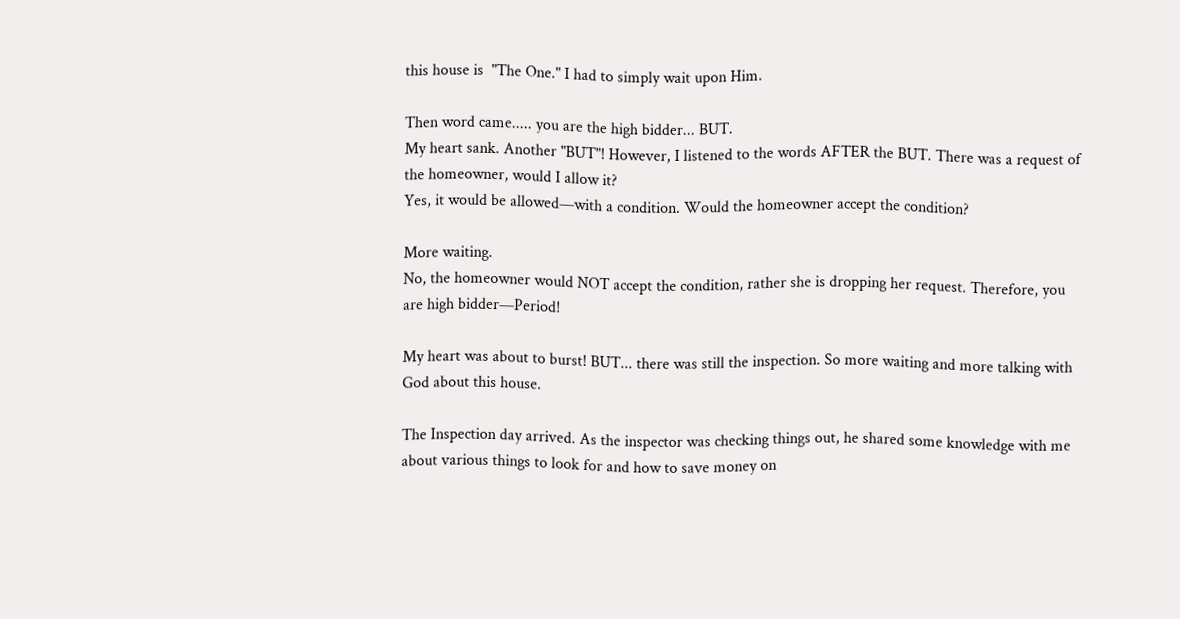this house is  "The One." I had to simply wait upon Him.

Then word came..... you are the high bidder... BUT.
My heart sank. Another "BUT"! However, I listened to the words AFTER the BUT. There was a request of the homeowner, would I allow it?
Yes, it would be allowed—with a condition. Would the homeowner accept the condition?

More waiting.
No, the homeowner would NOT accept the condition, rather she is dropping her request. Therefore, you are high bidder—Period!

My heart was about to burst! BUT... there was still the inspection. So more waiting and more talking with God about this house.

The Inspection day arrived. As the inspector was checking things out, he shared some knowledge with me about various things to look for and how to save money on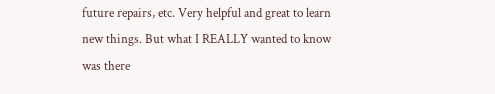future repairs, etc. Very helpful and great to learn new things. But what I REALLY wanted to know was there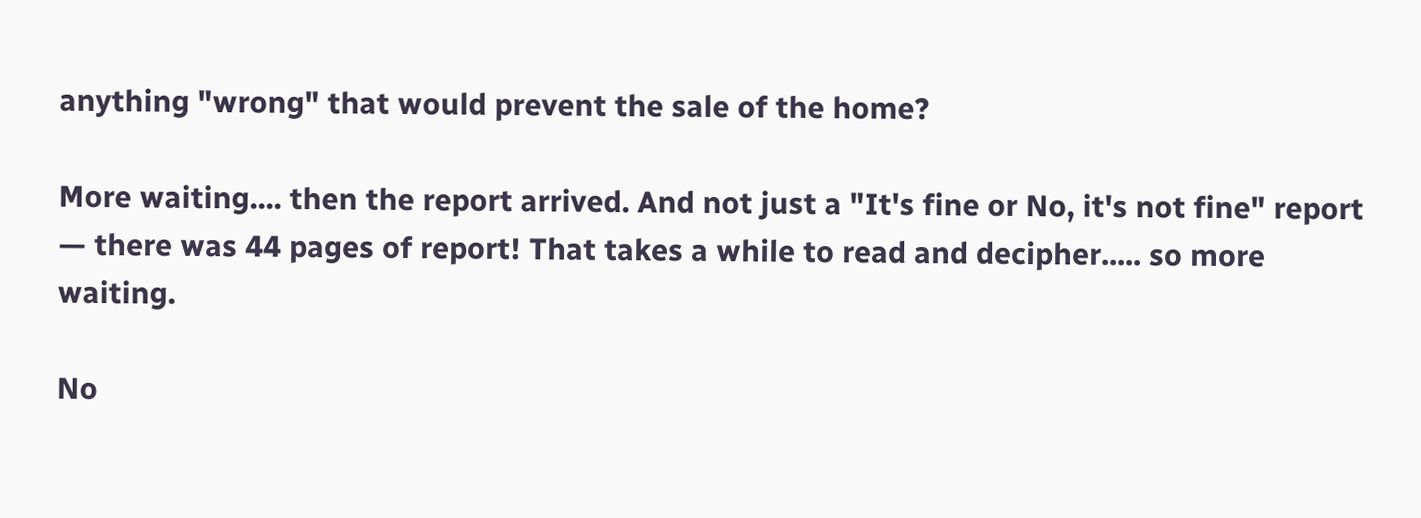anything "wrong" that would prevent the sale of the home?

More waiting.... then the report arrived. And not just a "It's fine or No, it's not fine" report — there was 44 pages of report! That takes a while to read and decipher..... so more waiting.

No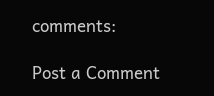comments:

Post a Comment